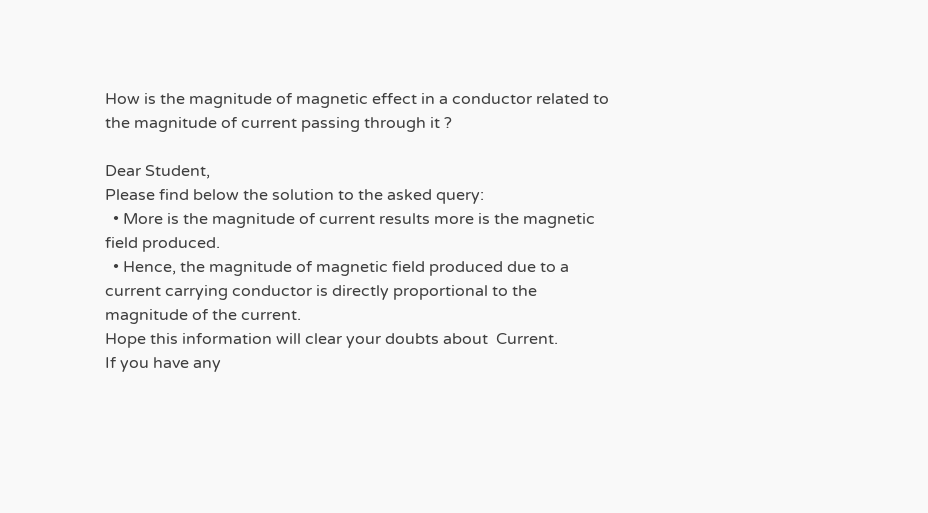How is the magnitude of magnetic effect in a conductor related to the magnitude of current passing through it ?

Dear Student,
Please find below the solution to the asked query:
  • More is the magnitude of current results more is the magnetic field produced.
  • Hence, the magnitude of magnetic field produced due to a current carrying conductor is directly proportional to the magnitude of the current.
Hope this information will clear your doubts about  Current.
If you have any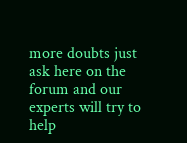more doubts just ask here on the forum and our experts will try to help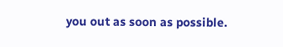you out as soon as possible.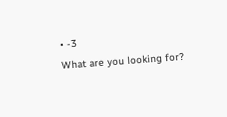• -3
What are you looking for?